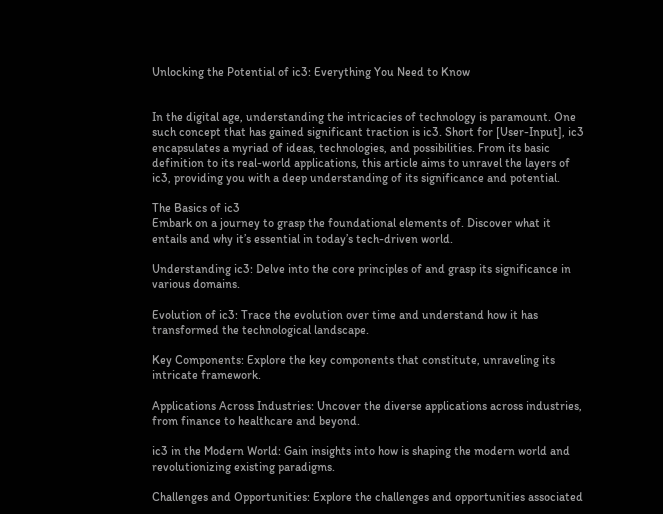Unlocking the Potential of ic3: Everything You Need to Know


In the digital age, understanding the intricacies of technology is paramount. One such concept that has gained significant traction is ic3. Short for [User-Input], ic3 encapsulates a myriad of ideas, technologies, and possibilities. From its basic definition to its real-world applications, this article aims to unravel the layers of ic3, providing you with a deep understanding of its significance and potential.

The Basics of ic3
Embark on a journey to grasp the foundational elements of. Discover what it entails and why it’s essential in today’s tech-driven world.

Understanding ic3: Delve into the core principles of and grasp its significance in various domains.

Evolution of ic3: Trace the evolution over time and understand how it has transformed the technological landscape.

Key Components: Explore the key components that constitute, unraveling its intricate framework.

Applications Across Industries: Uncover the diverse applications across industries, from finance to healthcare and beyond.

ic3 in the Modern World: Gain insights into how is shaping the modern world and revolutionizing existing paradigms.

Challenges and Opportunities: Explore the challenges and opportunities associated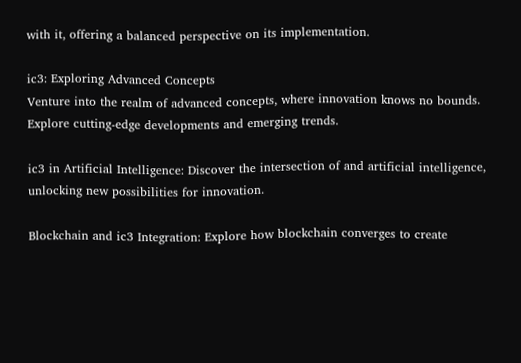with it, offering a balanced perspective on its implementation.

ic3: Exploring Advanced Concepts
Venture into the realm of advanced concepts, where innovation knows no bounds. Explore cutting-edge developments and emerging trends.

ic3 in Artificial Intelligence: Discover the intersection of and artificial intelligence, unlocking new possibilities for innovation.

Blockchain and ic3 Integration: Explore how blockchain converges to create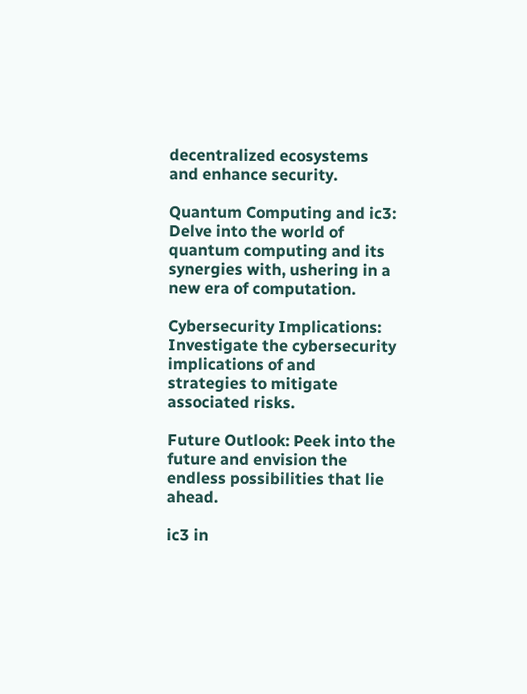decentralized ecosystems and enhance security.

Quantum Computing and ic3: Delve into the world of quantum computing and its synergies with, ushering in a new era of computation.

Cybersecurity Implications: Investigate the cybersecurity implications of and strategies to mitigate associated risks.

Future Outlook: Peek into the future and envision the endless possibilities that lie ahead.

ic3 in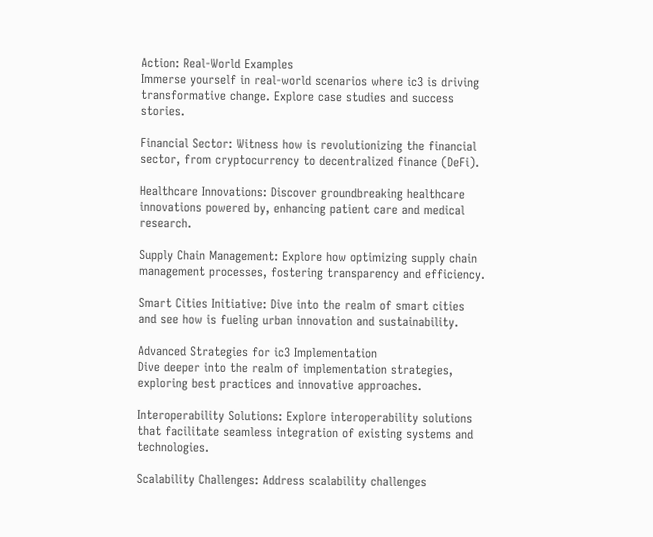Action: Real-World Examples
Immerse yourself in real-world scenarios where ic3 is driving transformative change. Explore case studies and success stories.

Financial Sector: Witness how is revolutionizing the financial sector, from cryptocurrency to decentralized finance (DeFi).

Healthcare Innovations: Discover groundbreaking healthcare innovations powered by, enhancing patient care and medical research.

Supply Chain Management: Explore how optimizing supply chain management processes, fostering transparency and efficiency.

Smart Cities Initiative: Dive into the realm of smart cities and see how is fueling urban innovation and sustainability.

Advanced Strategies for ic3 Implementation
Dive deeper into the realm of implementation strategies, exploring best practices and innovative approaches.

Interoperability Solutions: Explore interoperability solutions that facilitate seamless integration of existing systems and technologies.

Scalability Challenges: Address scalability challenges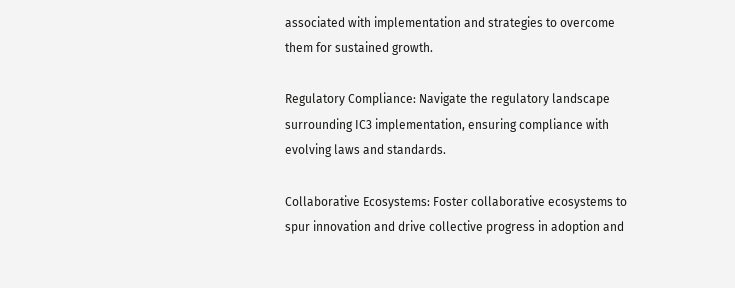associated with implementation and strategies to overcome them for sustained growth.

Regulatory Compliance: Navigate the regulatory landscape surrounding IC3 implementation, ensuring compliance with evolving laws and standards.

Collaborative Ecosystems: Foster collaborative ecosystems to spur innovation and drive collective progress in adoption and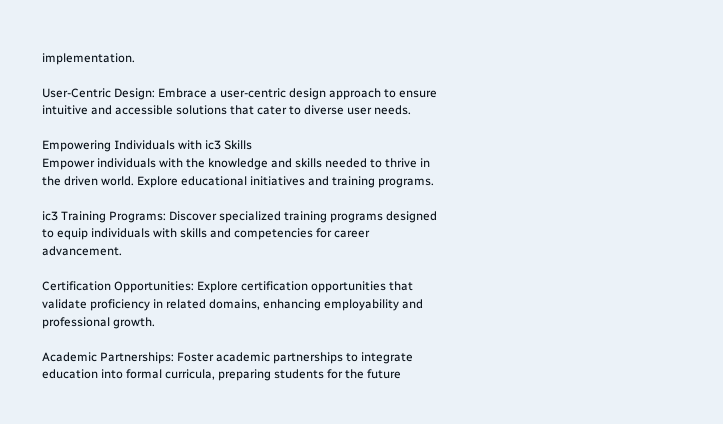implementation.

User-Centric Design: Embrace a user-centric design approach to ensure intuitive and accessible solutions that cater to diverse user needs.

Empowering Individuals with ic3 Skills
Empower individuals with the knowledge and skills needed to thrive in the driven world. Explore educational initiatives and training programs.

ic3 Training Programs: Discover specialized training programs designed to equip individuals with skills and competencies for career advancement.

Certification Opportunities: Explore certification opportunities that validate proficiency in related domains, enhancing employability and professional growth.

Academic Partnerships: Foster academic partnerships to integrate education into formal curricula, preparing students for the future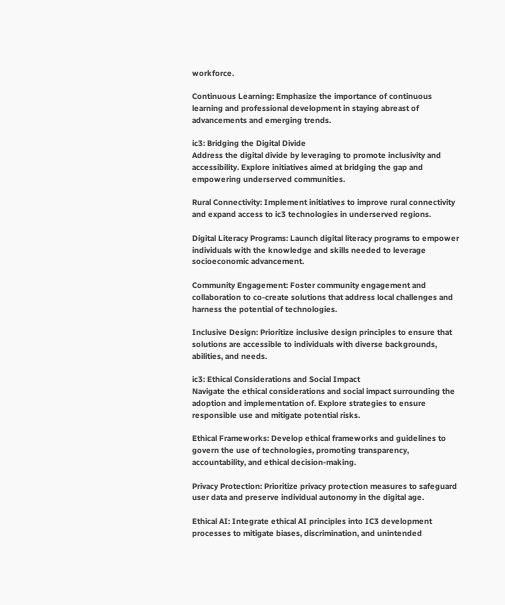workforce.

Continuous Learning: Emphasize the importance of continuous learning and professional development in staying abreast of advancements and emerging trends.

ic3: Bridging the Digital Divide
Address the digital divide by leveraging to promote inclusivity and accessibility. Explore initiatives aimed at bridging the gap and empowering underserved communities.

Rural Connectivity: Implement initiatives to improve rural connectivity and expand access to ic3 technologies in underserved regions.

Digital Literacy Programs: Launch digital literacy programs to empower individuals with the knowledge and skills needed to leverage socioeconomic advancement.

Community Engagement: Foster community engagement and collaboration to co-create solutions that address local challenges and harness the potential of technologies.

Inclusive Design: Prioritize inclusive design principles to ensure that solutions are accessible to individuals with diverse backgrounds, abilities, and needs.

ic3: Ethical Considerations and Social Impact
Navigate the ethical considerations and social impact surrounding the adoption and implementation of. Explore strategies to ensure responsible use and mitigate potential risks.

Ethical Frameworks: Develop ethical frameworks and guidelines to govern the use of technologies, promoting transparency, accountability, and ethical decision-making.

Privacy Protection: Prioritize privacy protection measures to safeguard user data and preserve individual autonomy in the digital age.

Ethical AI: Integrate ethical AI principles into IC3 development processes to mitigate biases, discrimination, and unintended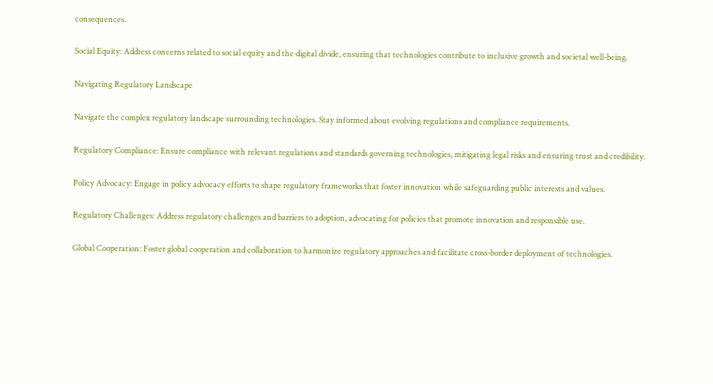consequences.

Social Equity: Address concerns related to social equity and the digital divide, ensuring that technologies contribute to inclusive growth and societal well-being.

Navigating Regulatory Landscape

Navigate the complex regulatory landscape surrounding technologies. Stay informed about evolving regulations and compliance requirements.

Regulatory Compliance: Ensure compliance with relevant regulations and standards governing technologies, mitigating legal risks and ensuring trust and credibility.

Policy Advocacy: Engage in policy advocacy efforts to shape regulatory frameworks that foster innovation while safeguarding public interests and values.

Regulatory Challenges: Address regulatory challenges and barriers to adoption, advocating for policies that promote innovation and responsible use.

Global Cooperation: Foster global cooperation and collaboration to harmonize regulatory approaches and facilitate cross-border deployment of technologies.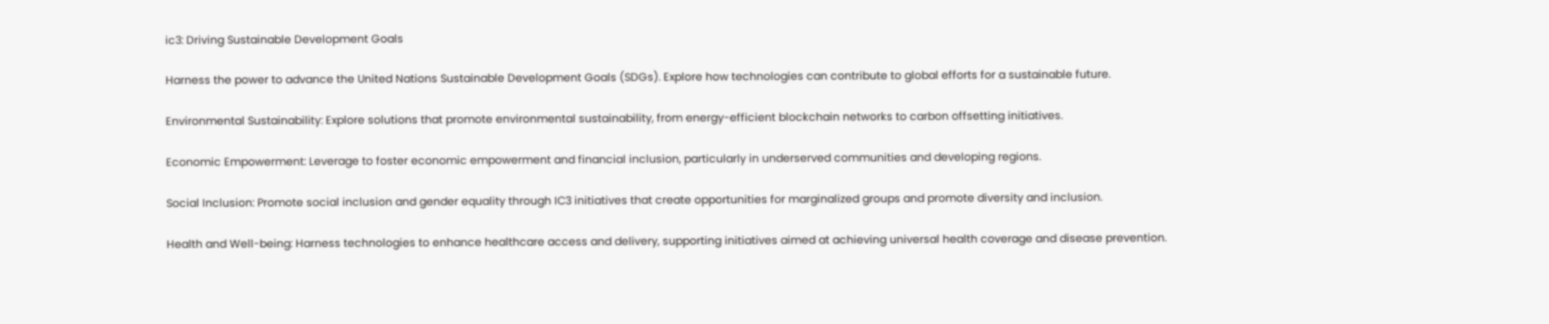ic3: Driving Sustainable Development Goals

Harness the power to advance the United Nations Sustainable Development Goals (SDGs). Explore how technologies can contribute to global efforts for a sustainable future.

Environmental Sustainability: Explore solutions that promote environmental sustainability, from energy-efficient blockchain networks to carbon offsetting initiatives.

Economic Empowerment: Leverage to foster economic empowerment and financial inclusion, particularly in underserved communities and developing regions.

Social Inclusion: Promote social inclusion and gender equality through IC3 initiatives that create opportunities for marginalized groups and promote diversity and inclusion.

Health and Well-being: Harness technologies to enhance healthcare access and delivery, supporting initiatives aimed at achieving universal health coverage and disease prevention.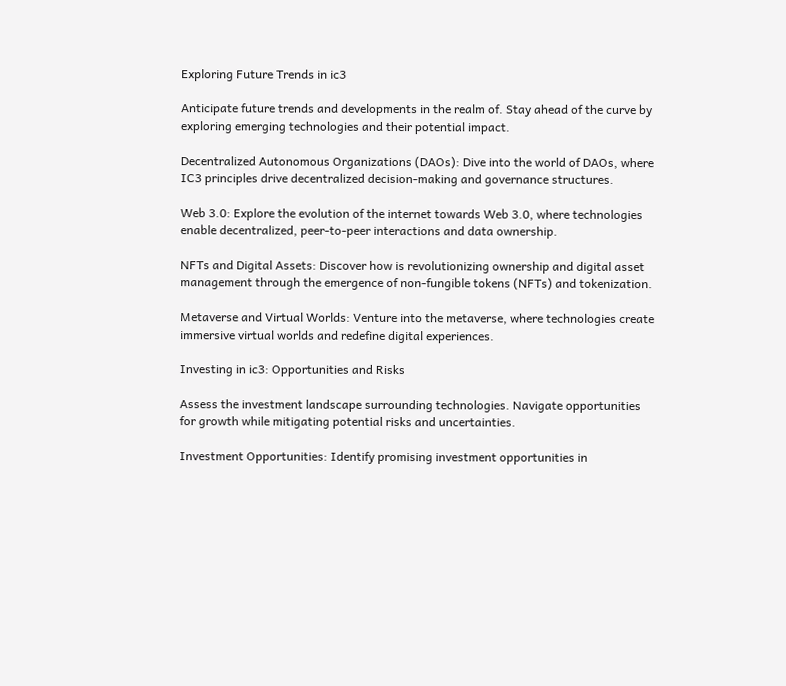Exploring Future Trends in ic3

Anticipate future trends and developments in the realm of. Stay ahead of the curve by exploring emerging technologies and their potential impact.

Decentralized Autonomous Organizations (DAOs): Dive into the world of DAOs, where IC3 principles drive decentralized decision-making and governance structures.

Web 3.0: Explore the evolution of the internet towards Web 3.0, where technologies enable decentralized, peer-to-peer interactions and data ownership.

NFTs and Digital Assets: Discover how is revolutionizing ownership and digital asset management through the emergence of non-fungible tokens (NFTs) and tokenization.

Metaverse and Virtual Worlds: Venture into the metaverse, where technologies create immersive virtual worlds and redefine digital experiences.

Investing in ic3: Opportunities and Risks

Assess the investment landscape surrounding technologies. Navigate opportunities for growth while mitigating potential risks and uncertainties.

Investment Opportunities: Identify promising investment opportunities in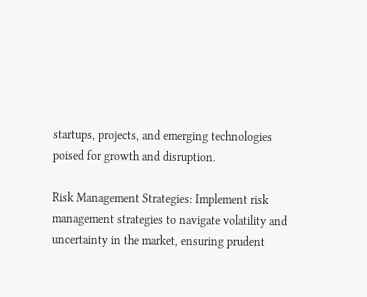startups, projects, and emerging technologies poised for growth and disruption.

Risk Management Strategies: Implement risk management strategies to navigate volatility and uncertainty in the market, ensuring prudent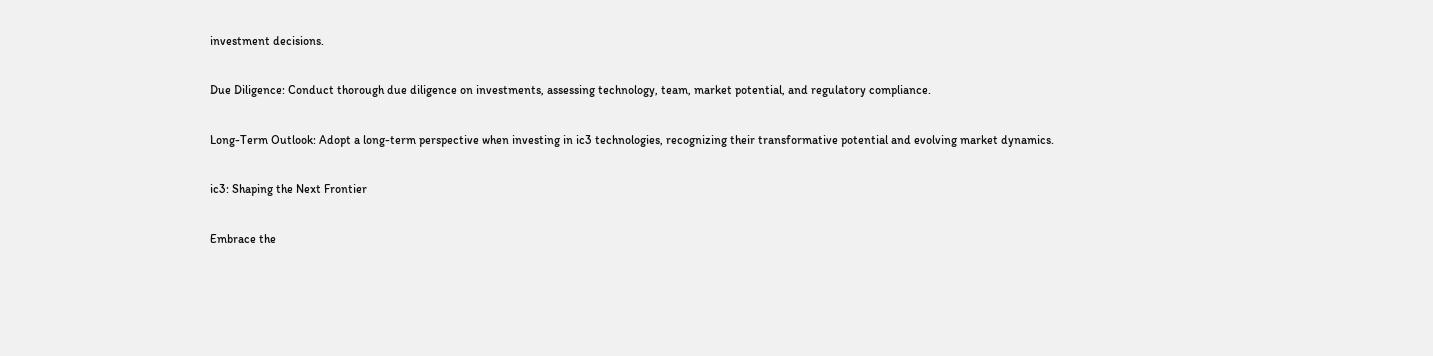investment decisions.

Due Diligence: Conduct thorough due diligence on investments, assessing technology, team, market potential, and regulatory compliance.

Long-Term Outlook: Adopt a long-term perspective when investing in ic3 technologies, recognizing their transformative potential and evolving market dynamics.

ic3: Shaping the Next Frontier

Embrace the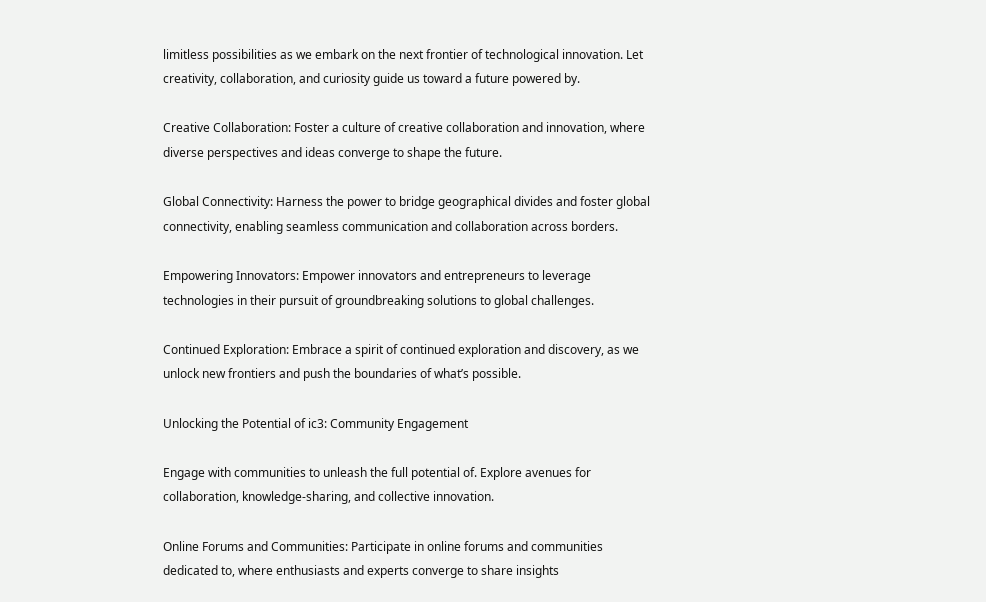limitless possibilities as we embark on the next frontier of technological innovation. Let creativity, collaboration, and curiosity guide us toward a future powered by.

Creative Collaboration: Foster a culture of creative collaboration and innovation, where diverse perspectives and ideas converge to shape the future.

Global Connectivity: Harness the power to bridge geographical divides and foster global connectivity, enabling seamless communication and collaboration across borders.

Empowering Innovators: Empower innovators and entrepreneurs to leverage technologies in their pursuit of groundbreaking solutions to global challenges.

Continued Exploration: Embrace a spirit of continued exploration and discovery, as we unlock new frontiers and push the boundaries of what’s possible.

Unlocking the Potential of ic3: Community Engagement

Engage with communities to unleash the full potential of. Explore avenues for collaboration, knowledge-sharing, and collective innovation.

Online Forums and Communities: Participate in online forums and communities dedicated to, where enthusiasts and experts converge to share insights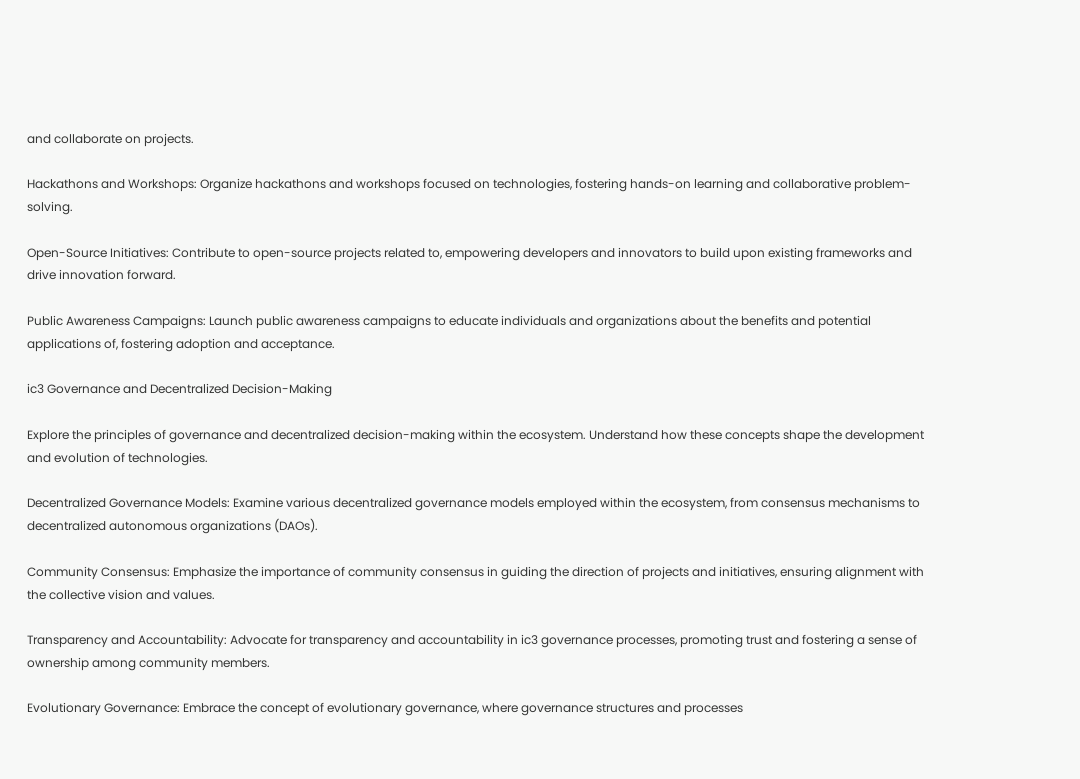and collaborate on projects.

Hackathons and Workshops: Organize hackathons and workshops focused on technologies, fostering hands-on learning and collaborative problem-solving.

Open-Source Initiatives: Contribute to open-source projects related to, empowering developers and innovators to build upon existing frameworks and drive innovation forward.

Public Awareness Campaigns: Launch public awareness campaigns to educate individuals and organizations about the benefits and potential applications of, fostering adoption and acceptance.

ic3 Governance and Decentralized Decision-Making

Explore the principles of governance and decentralized decision-making within the ecosystem. Understand how these concepts shape the development and evolution of technologies.

Decentralized Governance Models: Examine various decentralized governance models employed within the ecosystem, from consensus mechanisms to decentralized autonomous organizations (DAOs).

Community Consensus: Emphasize the importance of community consensus in guiding the direction of projects and initiatives, ensuring alignment with the collective vision and values.

Transparency and Accountability: Advocate for transparency and accountability in ic3 governance processes, promoting trust and fostering a sense of ownership among community members.

Evolutionary Governance: Embrace the concept of evolutionary governance, where governance structures and processes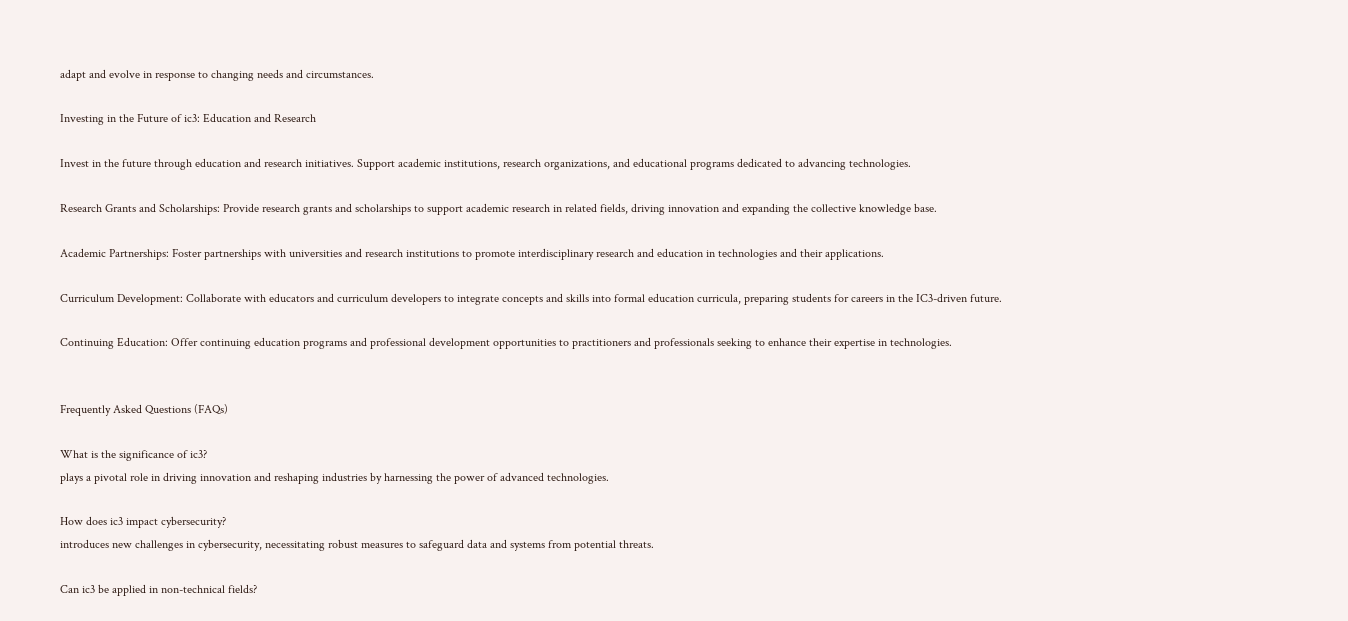adapt and evolve in response to changing needs and circumstances.

Investing in the Future of ic3: Education and Research

Invest in the future through education and research initiatives. Support academic institutions, research organizations, and educational programs dedicated to advancing technologies.

Research Grants and Scholarships: Provide research grants and scholarships to support academic research in related fields, driving innovation and expanding the collective knowledge base.

Academic Partnerships: Foster partnerships with universities and research institutions to promote interdisciplinary research and education in technologies and their applications.

Curriculum Development: Collaborate with educators and curriculum developers to integrate concepts and skills into formal education curricula, preparing students for careers in the IC3-driven future.

Continuing Education: Offer continuing education programs and professional development opportunities to practitioners and professionals seeking to enhance their expertise in technologies.


Frequently Asked Questions (FAQs)

What is the significance of ic3?
plays a pivotal role in driving innovation and reshaping industries by harnessing the power of advanced technologies.

How does ic3 impact cybersecurity?
introduces new challenges in cybersecurity, necessitating robust measures to safeguard data and systems from potential threats.

Can ic3 be applied in non-technical fields?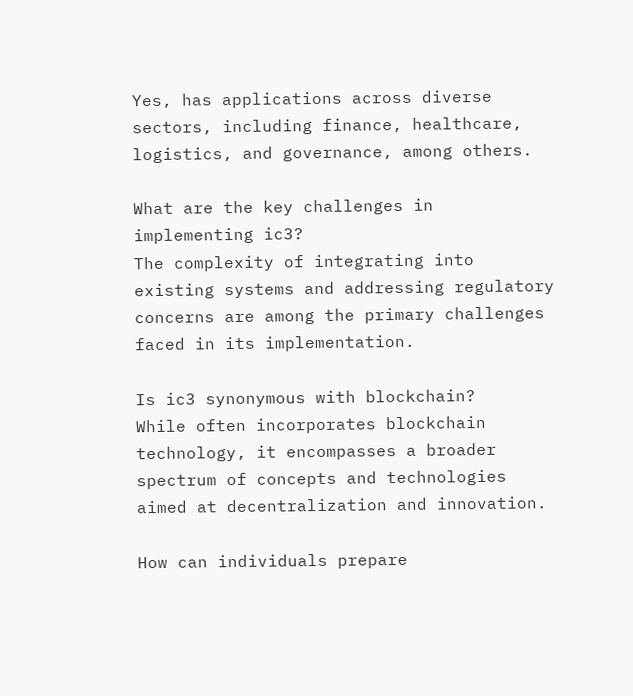Yes, has applications across diverse sectors, including finance, healthcare, logistics, and governance, among others.

What are the key challenges in implementing ic3?
The complexity of integrating into existing systems and addressing regulatory concerns are among the primary challenges faced in its implementation.

Is ic3 synonymous with blockchain?
While often incorporates blockchain technology, it encompasses a broader spectrum of concepts and technologies aimed at decentralization and innovation.

How can individuals prepare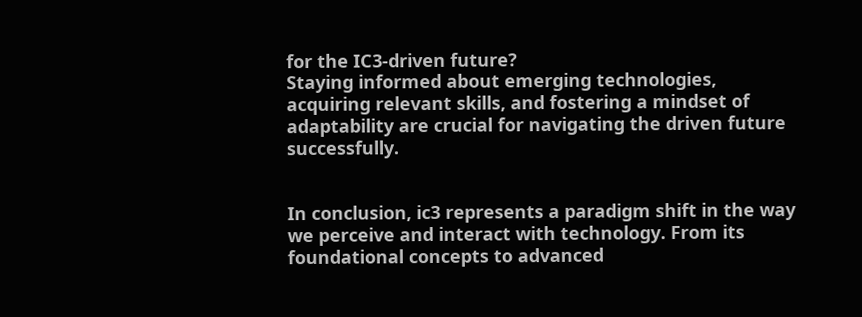for the IC3-driven future?
Staying informed about emerging technologies, acquiring relevant skills, and fostering a mindset of adaptability are crucial for navigating the driven future successfully.


In conclusion, ic3 represents a paradigm shift in the way we perceive and interact with technology. From its foundational concepts to advanced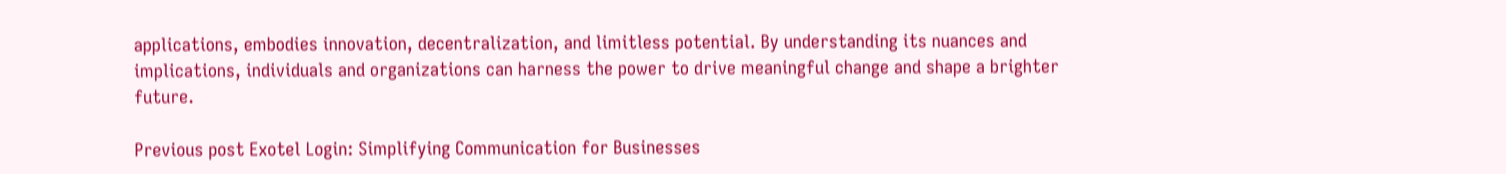applications, embodies innovation, decentralization, and limitless potential. By understanding its nuances and implications, individuals and organizations can harness the power to drive meaningful change and shape a brighter future.

Previous post Exotel Login: Simplifying Communication for Businesses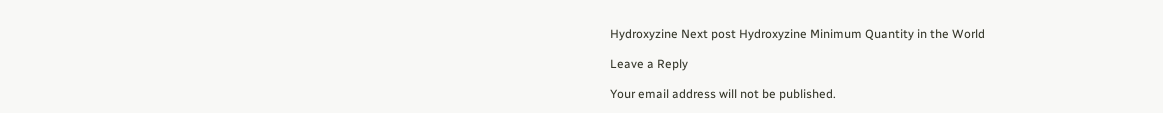Hydroxyzine Next post Hydroxyzine Minimum Quantity in the World

Leave a Reply

Your email address will not be published.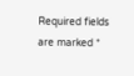Required fields are marked *